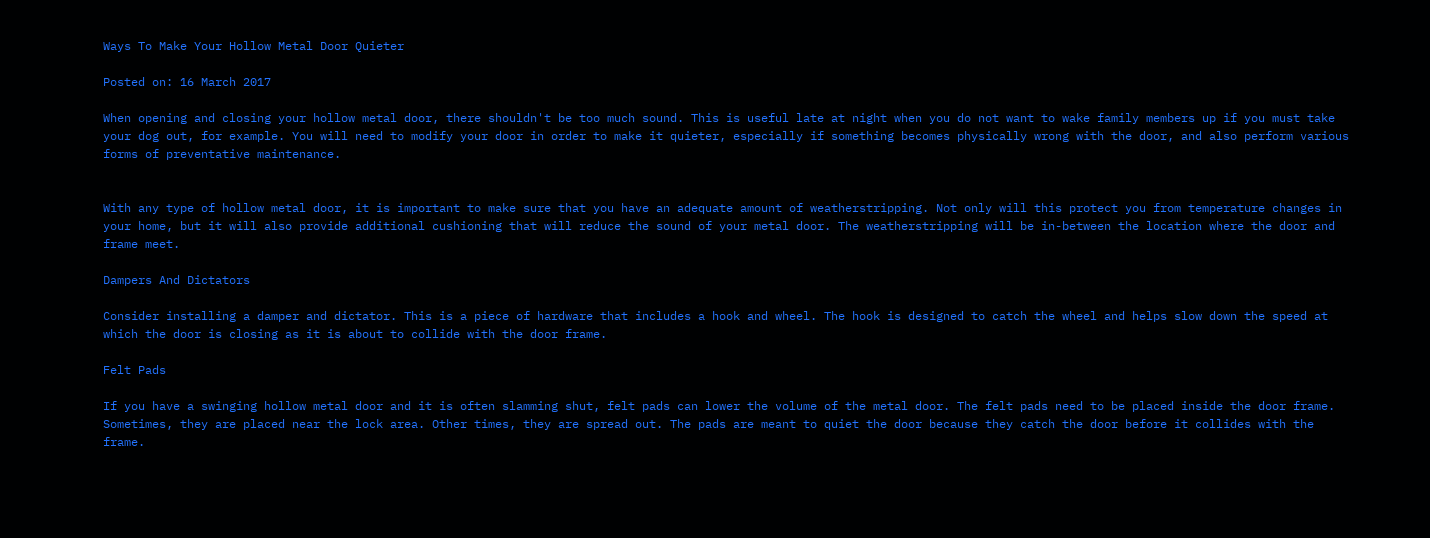Ways To Make Your Hollow Metal Door Quieter

Posted on: 16 March 2017

When opening and closing your hollow metal door, there shouldn't be too much sound. This is useful late at night when you do not want to wake family members up if you must take your dog out, for example. You will need to modify your door in order to make it quieter, especially if something becomes physically wrong with the door, and also perform various forms of preventative maintenance.


With any type of hollow metal door, it is important to make sure that you have an adequate amount of weatherstripping. Not only will this protect you from temperature changes in your home, but it will also provide additional cushioning that will reduce the sound of your metal door. The weatherstripping will be in-between the location where the door and frame meet.

Dampers And Dictators

Consider installing a damper and dictator. This is a piece of hardware that includes a hook and wheel. The hook is designed to catch the wheel and helps slow down the speed at which the door is closing as it is about to collide with the door frame.

Felt Pads

If you have a swinging hollow metal door and it is often slamming shut, felt pads can lower the volume of the metal door. The felt pads need to be placed inside the door frame. Sometimes, they are placed near the lock area. Other times, they are spread out. The pads are meant to quiet the door because they catch the door before it collides with the frame.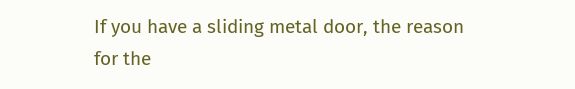If you have a sliding metal door, the reason for the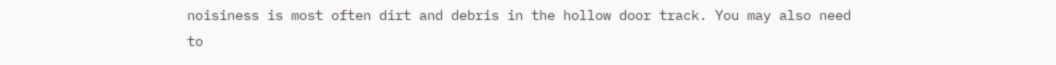noisiness is most often dirt and debris in the hollow door track. You may also need to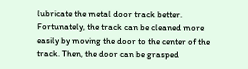lubricate the metal door track better. Fortunately, the track can be cleaned more easily by moving the door to the center of the track. Then, the door can be grasped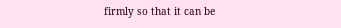firmly so that it can be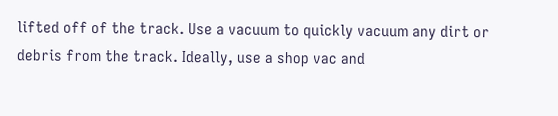lifted off of the track. Use a vacuum to quickly vacuum any dirt or debris from the track. Ideally, use a shop vac and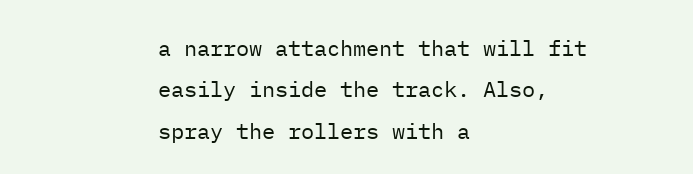a narrow attachment that will fit easily inside the track. Also, spray the rollers with a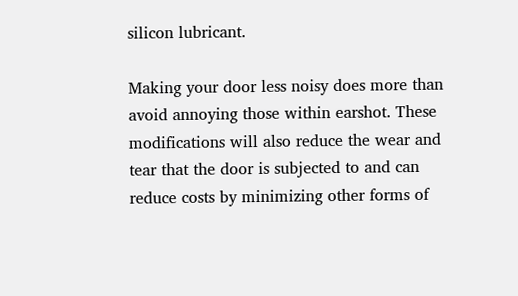silicon lubricant.

Making your door less noisy does more than avoid annoying those within earshot. These modifications will also reduce the wear and tear that the door is subjected to and can reduce costs by minimizing other forms of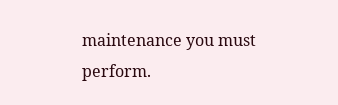maintenance you must perform.